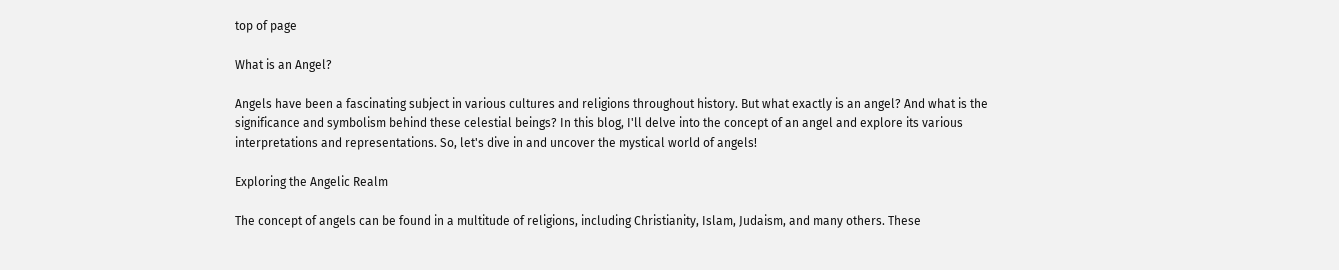top of page

What is an Angel?

Angels have been a fascinating subject in various cultures and religions throughout history. But what exactly is an angel? And what is the significance and symbolism behind these celestial beings? In this blog, I'll delve into the concept of an angel and explore its various interpretations and representations. So, let's dive in and uncover the mystical world of angels!

Exploring the Angelic Realm

The concept of angels can be found in a multitude of religions, including Christianity, Islam, Judaism, and many others. These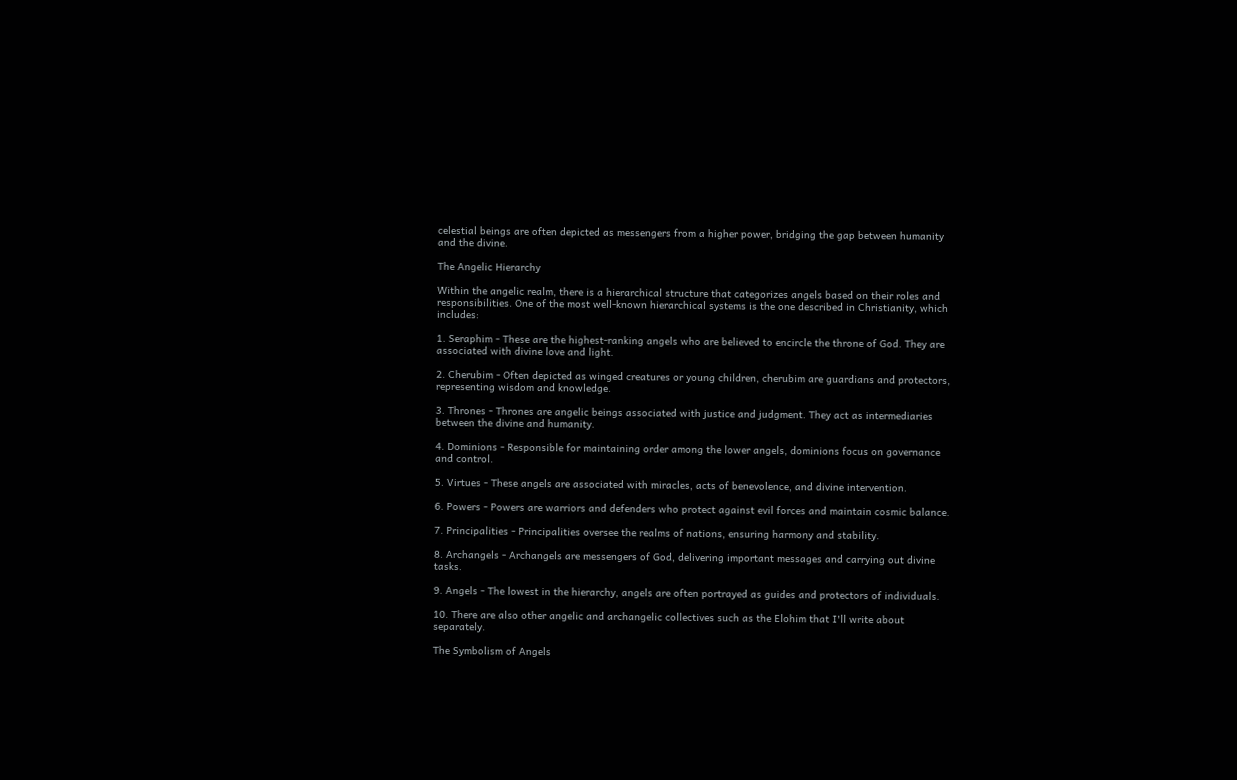celestial beings are often depicted as messengers from a higher power, bridging the gap between humanity and the divine.

The Angelic Hierarchy

Within the angelic realm, there is a hierarchical structure that categorizes angels based on their roles and responsibilities. One of the most well-known hierarchical systems is the one described in Christianity, which includes:

1. Seraphim - These are the highest-ranking angels who are believed to encircle the throne of God. They are associated with divine love and light.

2. Cherubim - Often depicted as winged creatures or young children, cherubim are guardians and protectors, representing wisdom and knowledge.

3. Thrones - Thrones are angelic beings associated with justice and judgment. They act as intermediaries between the divine and humanity.

4. Dominions - Responsible for maintaining order among the lower angels, dominions focus on governance and control.

5. Virtues - These angels are associated with miracles, acts of benevolence, and divine intervention.

6. Powers - Powers are warriors and defenders who protect against evil forces and maintain cosmic balance.

7. Principalities - Principalities oversee the realms of nations, ensuring harmony and stability.

8. Archangels - Archangels are messengers of God, delivering important messages and carrying out divine tasks.

9. Angels - The lowest in the hierarchy, angels are often portrayed as guides and protectors of individuals.

10. There are also other angelic and archangelic collectives such as the Elohim that I'll write about separately.

The Symbolism of Angels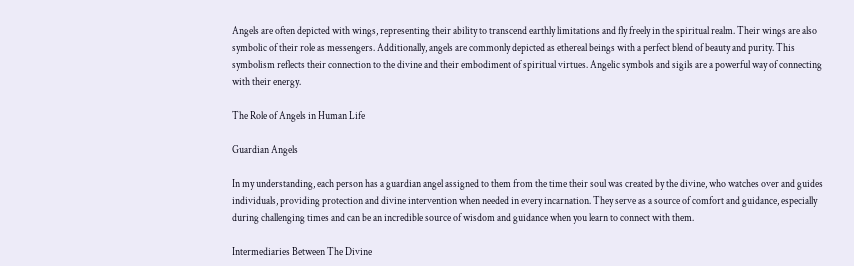Angels are often depicted with wings, representing their ability to transcend earthly limitations and fly freely in the spiritual realm. Their wings are also symbolic of their role as messengers. Additionally, angels are commonly depicted as ethereal beings with a perfect blend of beauty and purity. This symbolism reflects their connection to the divine and their embodiment of spiritual virtues. Angelic symbols and sigils are a powerful way of connecting with their energy.

The Role of Angels in Human Life

Guardian Angels

In my understanding, each person has a guardian angel assigned to them from the time their soul was created by the divine, who watches over and guides individuals, providing protection and divine intervention when needed in every incarnation. They serve as a source of comfort and guidance, especially during challenging times and can be an incredible source of wisdom and guidance when you learn to connect with them.

Intermediaries Between The Divine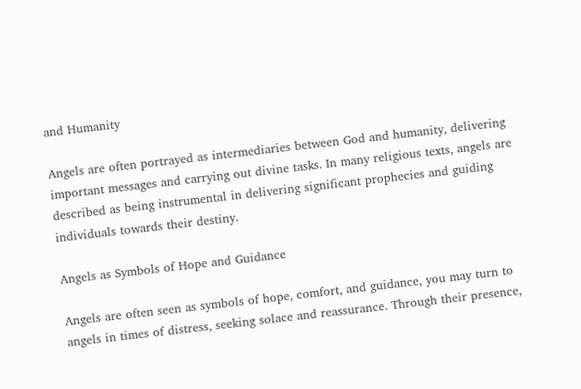and Humanity

Angels are often portrayed as intermediaries between God and humanity, delivering important messages and carrying out divine tasks. In many religious texts, angels are described as being instrumental in delivering significant prophecies and guiding individuals towards their destiny.

Angels as Symbols of Hope and Guidance

Angels are often seen as symbols of hope, comfort, and guidance, you may turn to angels in times of distress, seeking solace and reassurance. Through their presence,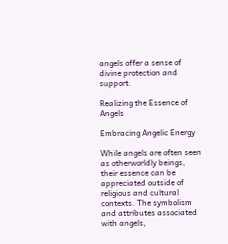angels offer a sense of divine protection and support.

Realizing the Essence of Angels

Embracing Angelic Energy

While angels are often seen as otherworldly beings, their essence can be appreciated outside of religious and cultural contexts. The symbolism and attributes associated with angels,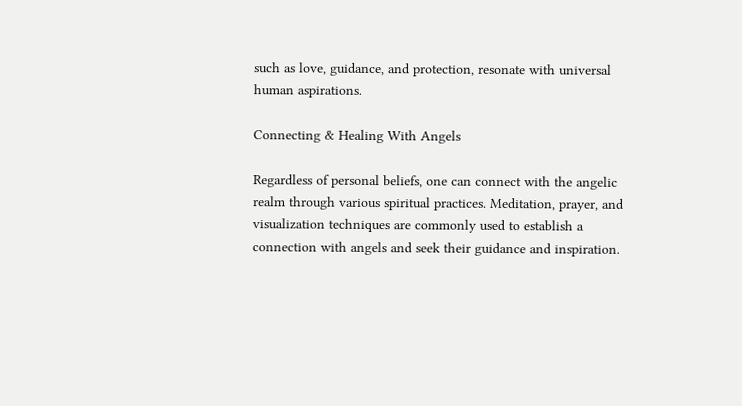such as love, guidance, and protection, resonate with universal human aspirations.

Connecting & Healing With Angels

Regardless of personal beliefs, one can connect with the angelic realm through various spiritual practices. Meditation, prayer, and visualization techniques are commonly used to establish a connection with angels and seek their guidance and inspiration.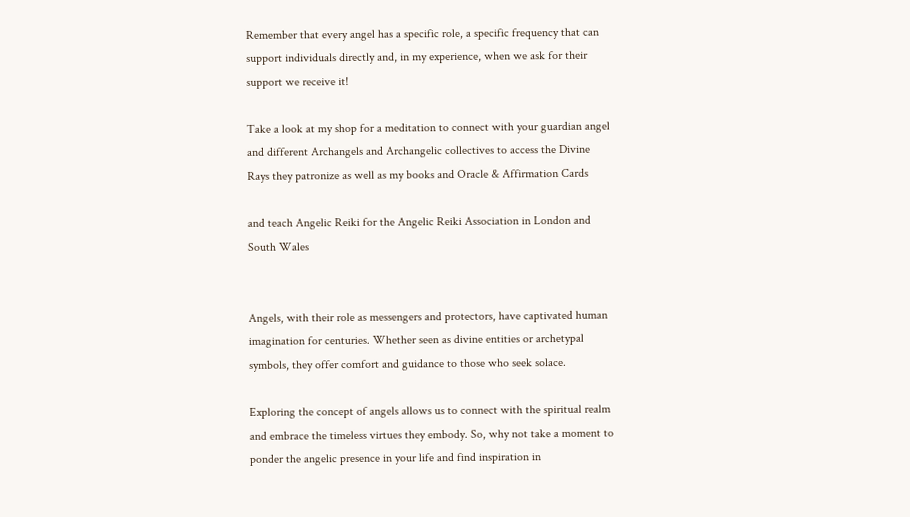Remember that every angel has a specific role, a specific frequency that can support individuals directly and, in my experience, when we ask for their support we receive it!

Take a look at my shop for a meditation to connect with your guardian angel and different Archangels and Archangelic collectives to access the Divine Rays they patronize as well as my books and Oracle & Affirmation Cards

and teach Angelic Reiki for the Angelic Reiki Association in London and South Wales


Angels, with their role as messengers and protectors, have captivated human imagination for centuries. Whether seen as divine entities or archetypal symbols, they offer comfort and guidance to those who seek solace.

Exploring the concept of angels allows us to connect with the spiritual realm and embrace the timeless virtues they embody. So, why not take a moment to ponder the angelic presence in your life and find inspiration in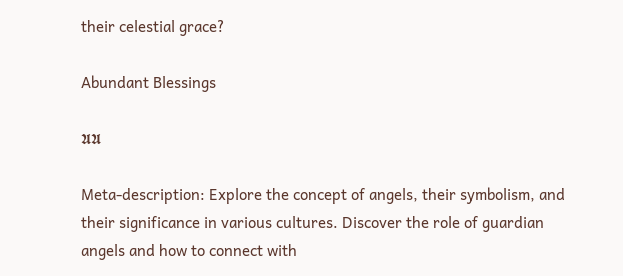their celestial grace?

Abundant Blessings

𝔄𝔄

Meta-description: Explore the concept of angels, their symbolism, and their significance in various cultures. Discover the role of guardian angels and how to connect with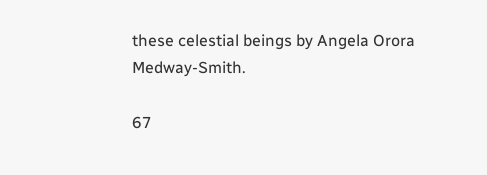these celestial beings by Angela Orora Medway-Smith.

67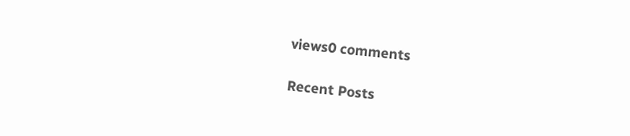views0 comments

Recent Posts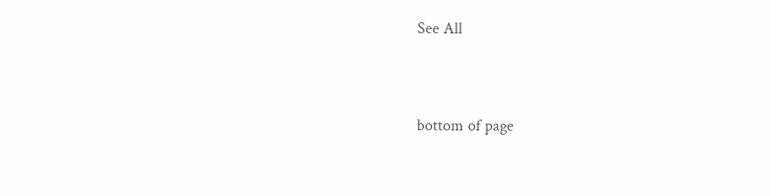See All


bottom of page